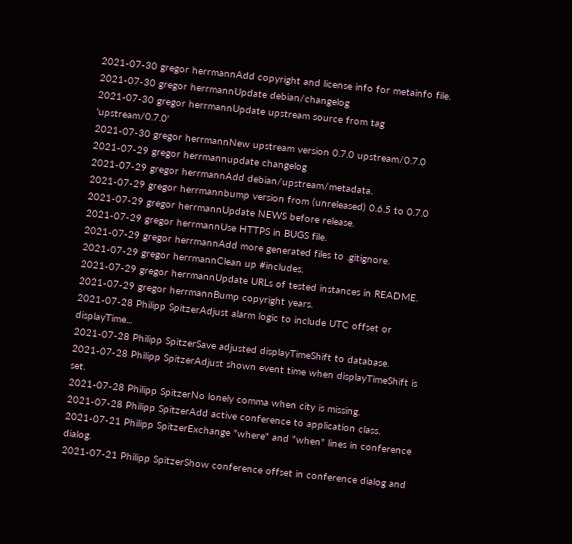2021-07-30 gregor herrmannAdd copyright and license info for metainfo file.
2021-07-30 gregor herrmannUpdate debian/changelog
2021-07-30 gregor herrmannUpdate upstream source from tag 'upstream/0.7.0'
2021-07-30 gregor herrmannNew upstream version 0.7.0 upstream/0.7.0
2021-07-29 gregor herrmannupdate changelog
2021-07-29 gregor herrmannAdd debian/upstream/metadata.
2021-07-29 gregor herrmannbump version from (unreleased) 0.6.5 to 0.7.0
2021-07-29 gregor herrmannUpdate NEWS before release.
2021-07-29 gregor herrmannUse HTTPS in BUGS file.
2021-07-29 gregor herrmannAdd more generated files to .gitignore.
2021-07-29 gregor herrmannClean up #includes.
2021-07-29 gregor herrmannUpdate URLs of tested instances in README.
2021-07-29 gregor herrmannBump copyright years.
2021-07-28 Philipp SpitzerAdjust alarm logic to include UTC offset or displayTime...
2021-07-28 Philipp SpitzerSave adjusted displayTimeShift to database.
2021-07-28 Philipp SpitzerAdjust shown event time when displayTimeShift is set.
2021-07-28 Philipp SpitzerNo lonely comma when city is missing.
2021-07-28 Philipp SpitzerAdd active conference to application class.
2021-07-21 Philipp SpitzerExchange "where" and "when" lines in conference dialog.
2021-07-21 Philipp SpitzerShow conference offset in conference dialog and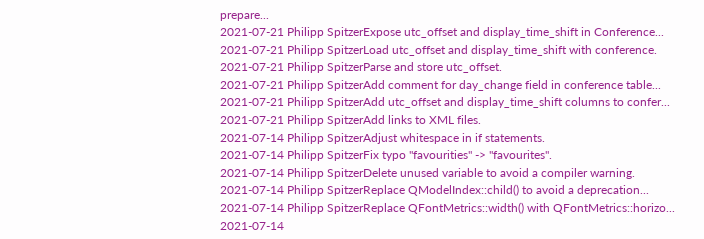prepare...
2021-07-21 Philipp SpitzerExpose utc_offset and display_time_shift in Conference...
2021-07-21 Philipp SpitzerLoad utc_offset and display_time_shift with conference.
2021-07-21 Philipp SpitzerParse and store utc_offset.
2021-07-21 Philipp SpitzerAdd comment for day_change field in conference table...
2021-07-21 Philipp SpitzerAdd utc_offset and display_time_shift columns to confer...
2021-07-21 Philipp SpitzerAdd links to XML files.
2021-07-14 Philipp SpitzerAdjust whitespace in if statements.
2021-07-14 Philipp SpitzerFix typo "favourities" -> "favourites".
2021-07-14 Philipp SpitzerDelete unused variable to avoid a compiler warning.
2021-07-14 Philipp SpitzerReplace QModelIndex::child() to avoid a deprecation...
2021-07-14 Philipp SpitzerReplace QFontMetrics::width() with QFontMetrics::horizo...
2021-07-14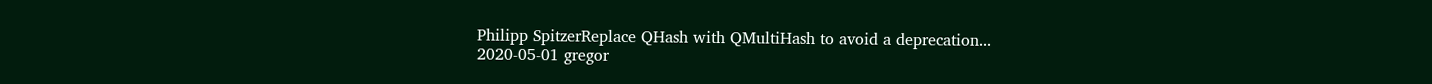Philipp SpitzerReplace QHash with QMultiHash to avoid a deprecation...
2020-05-01 gregor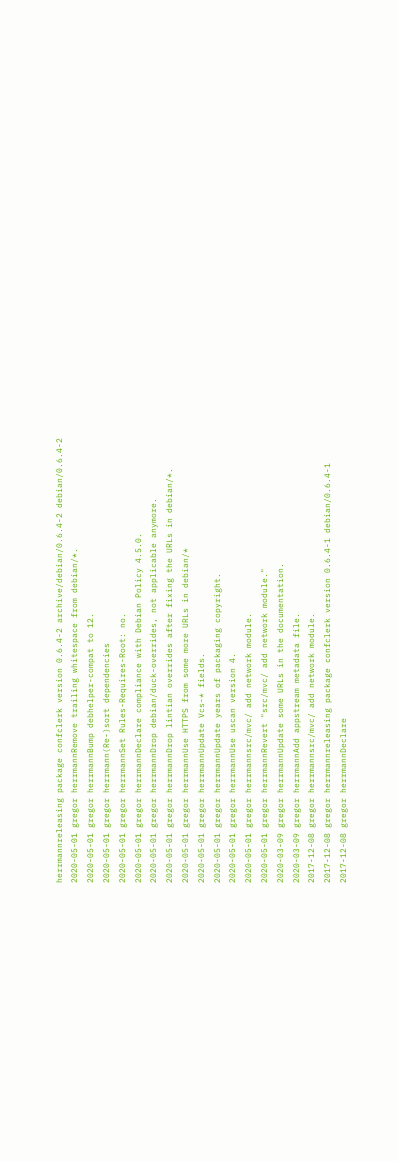herrmannreleasing package confclerk version 0.6.4-2 archive/debian/0.6.4-2 debian/0.6.4-2
2020-05-01 gregor herrmannRemove trailing whitespace from debian/*.
2020-05-01 gregor herrmannBump debhelper-compat to 12.
2020-05-01 gregor herrmann(Re-)sort dependencies
2020-05-01 gregor herrmannSet Rules-Requires-Root: no.
2020-05-01 gregor herrmannDeclare compliance with Debian Policy 4.5.0.
2020-05-01 gregor herrmannDrop debian/duck-overrides, not applicable anymore.
2020-05-01 gregor herrmannDrop lintian overrides after fixing the URLs in debian/*.
2020-05-01 gregor herrmannUse HTTPS from some more URLs in debian/*
2020-05-01 gregor herrmannUpdate Vcs-* fields.
2020-05-01 gregor herrmannUpdate years of packaging copyright.
2020-05-01 gregor herrmannUse uscan version 4.
2020-05-01 gregor herrmannsrc/mvc/ add network module.
2020-05-01 gregor herrmannRevert "src/mvc/ add network module."
2020-03-09 gregor herrmannUpdate some URLs in the documentation.
2020-03-09 gregor herrmannAdd appstream metadata file.
2017-12-08 gregor herrmannsrc/mvc/ add network module.
2017-12-08 gregor herrmannreleasing package confclerk version 0.6.4-1 debian/0.6.4-1
2017-12-08 gregor herrmannDeclare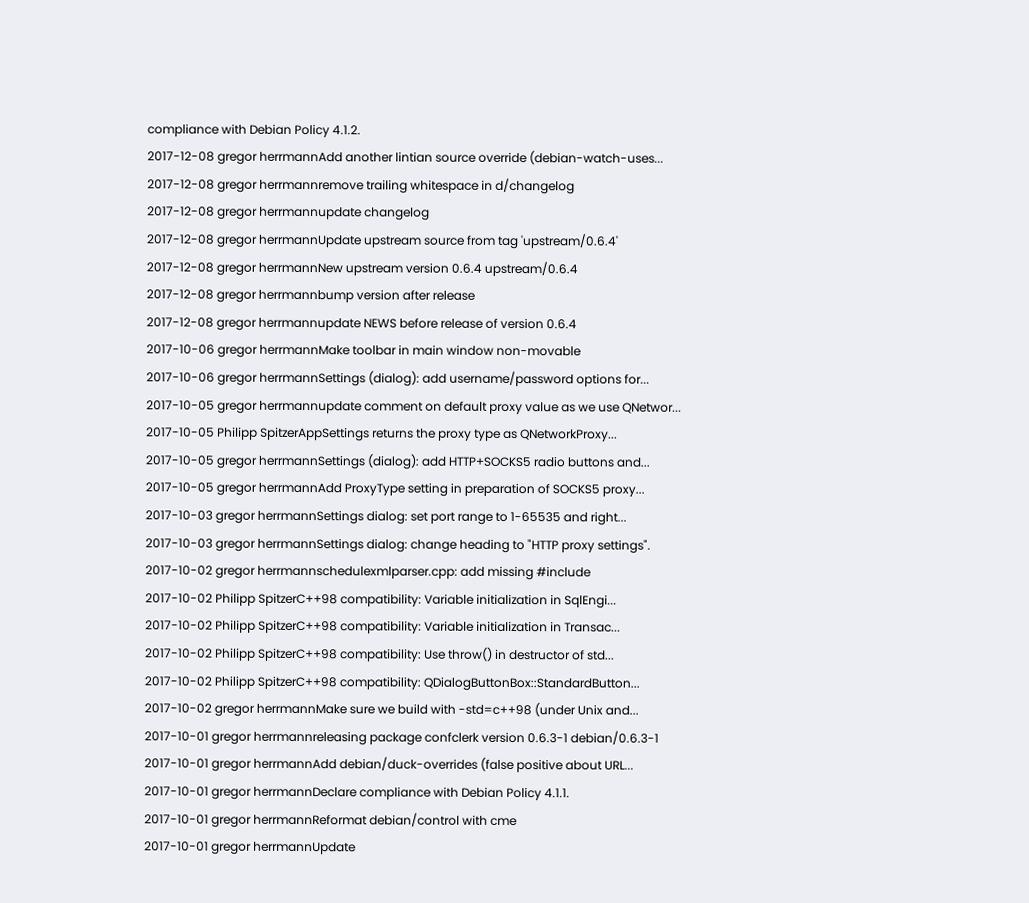compliance with Debian Policy 4.1.2.
2017-12-08 gregor herrmannAdd another lintian source override (debian-watch-uses...
2017-12-08 gregor herrmannremove trailing whitespace in d/changelog
2017-12-08 gregor herrmannupdate changelog
2017-12-08 gregor herrmannUpdate upstream source from tag 'upstream/0.6.4'
2017-12-08 gregor herrmannNew upstream version 0.6.4 upstream/0.6.4
2017-12-08 gregor herrmannbump version after release
2017-12-08 gregor herrmannupdate NEWS before release of version 0.6.4
2017-10-06 gregor herrmannMake toolbar in main window non-movable
2017-10-06 gregor herrmannSettings (dialog): add username/password options for...
2017-10-05 gregor herrmannupdate comment on default proxy value as we use QNetwor...
2017-10-05 Philipp SpitzerAppSettings returns the proxy type as QNetworkProxy...
2017-10-05 gregor herrmannSettings (dialog): add HTTP+SOCKS5 radio buttons and...
2017-10-05 gregor herrmannAdd ProxyType setting in preparation of SOCKS5 proxy...
2017-10-03 gregor herrmannSettings dialog: set port range to 1-65535 and right...
2017-10-03 gregor herrmannSettings dialog: change heading to "HTTP proxy settings".
2017-10-02 gregor herrmannschedulexmlparser.cpp: add missing #include
2017-10-02 Philipp SpitzerC++98 compatibility: Variable initialization in SqlEngi...
2017-10-02 Philipp SpitzerC++98 compatibility: Variable initialization in Transac...
2017-10-02 Philipp SpitzerC++98 compatibility: Use throw() in destructor of std...
2017-10-02 Philipp SpitzerC++98 compatibility: QDialogButtonBox::StandardButton...
2017-10-02 gregor herrmannMake sure we build with -std=c++98 (under Unix and...
2017-10-01 gregor herrmannreleasing package confclerk version 0.6.3-1 debian/0.6.3-1
2017-10-01 gregor herrmannAdd debian/duck-overrides (false positive about URL...
2017-10-01 gregor herrmannDeclare compliance with Debian Policy 4.1.1.
2017-10-01 gregor herrmannReformat debian/control with cme
2017-10-01 gregor herrmannUpdate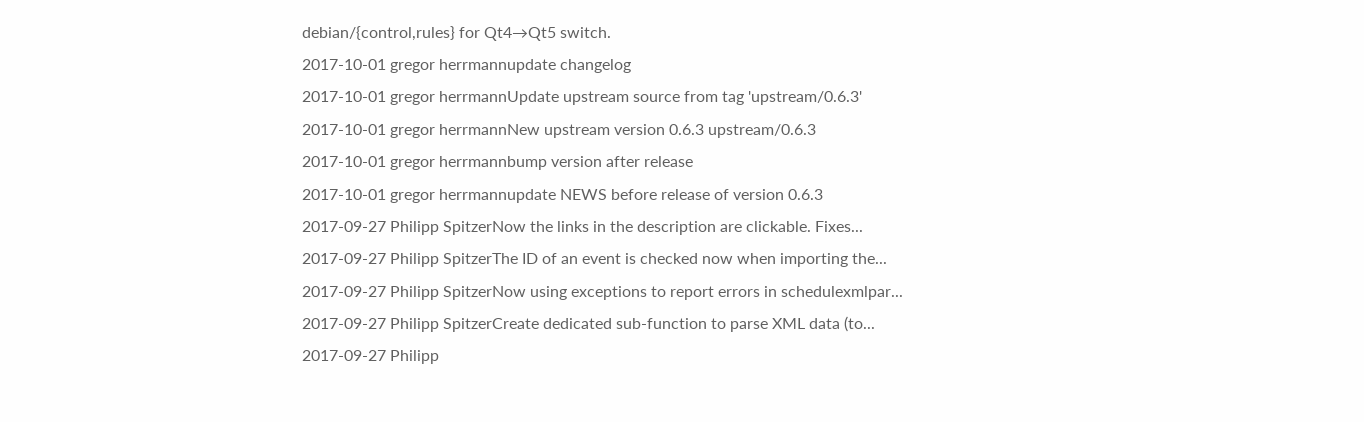debian/{control,rules} for Qt4→Qt5 switch.
2017-10-01 gregor herrmannupdate changelog
2017-10-01 gregor herrmannUpdate upstream source from tag 'upstream/0.6.3'
2017-10-01 gregor herrmannNew upstream version 0.6.3 upstream/0.6.3
2017-10-01 gregor herrmannbump version after release
2017-10-01 gregor herrmannupdate NEWS before release of version 0.6.3
2017-09-27 Philipp SpitzerNow the links in the description are clickable. Fixes...
2017-09-27 Philipp SpitzerThe ID of an event is checked now when importing the...
2017-09-27 Philipp SpitzerNow using exceptions to report errors in schedulexmlpar...
2017-09-27 Philipp SpitzerCreate dedicated sub-function to parse XML data (to...
2017-09-27 Philipp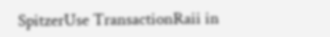SpitzerUse TransactionRaii in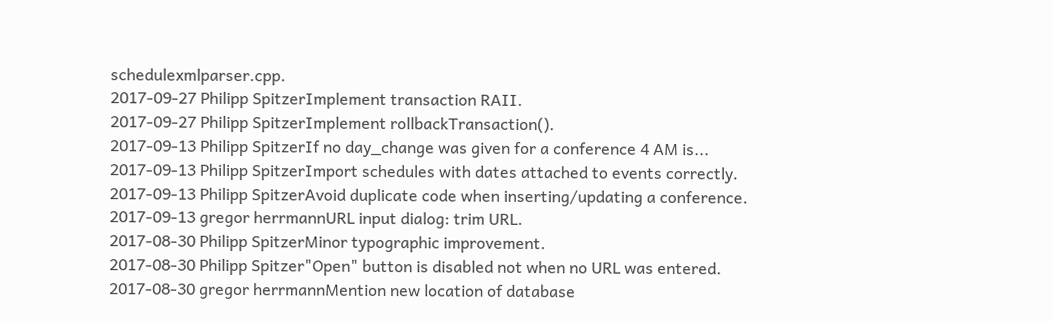schedulexmlparser.cpp.
2017-09-27 Philipp SpitzerImplement transaction RAII.
2017-09-27 Philipp SpitzerImplement rollbackTransaction().
2017-09-13 Philipp SpitzerIf no day_change was given for a conference 4 AM is...
2017-09-13 Philipp SpitzerImport schedules with dates attached to events correctly.
2017-09-13 Philipp SpitzerAvoid duplicate code when inserting/updating a conference.
2017-09-13 gregor herrmannURL input dialog: trim URL.
2017-08-30 Philipp SpitzerMinor typographic improvement.
2017-08-30 Philipp Spitzer"Open" button is disabled not when no URL was entered.
2017-08-30 gregor herrmannMention new location of database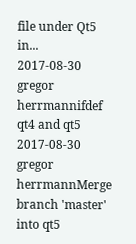file under Qt5 in...
2017-08-30 gregor herrmannifdef qt4 and qt5
2017-08-30 gregor herrmannMerge branch 'master' into qt5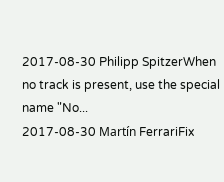2017-08-30 Philipp SpitzerWhen no track is present, use the special name "No...
2017-08-30 Martín FerrariFix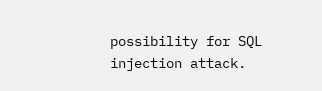possibility for SQL injection attack.